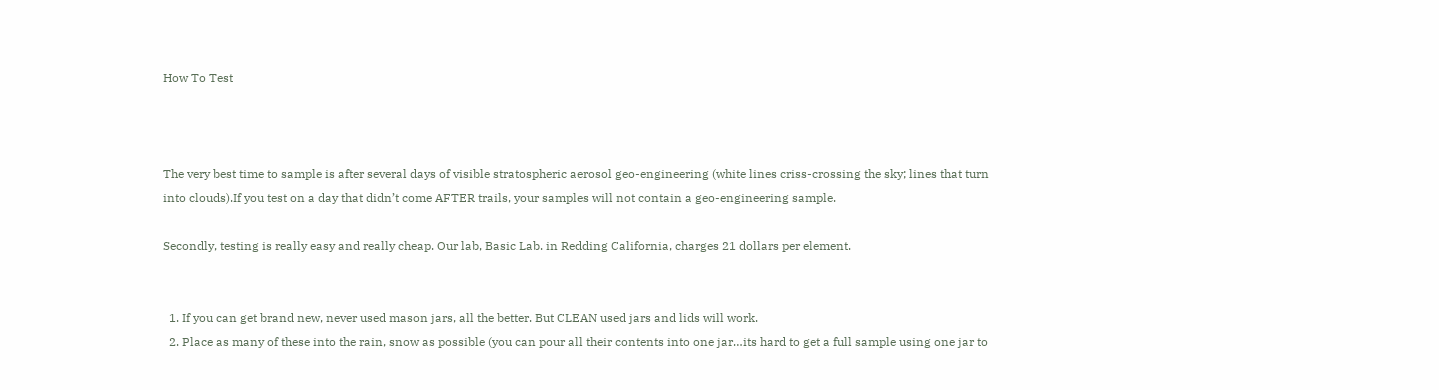How To Test



The very best time to sample is after several days of visible stratospheric aerosol geo-engineering (white lines criss-crossing the sky; lines that turn into clouds).If you test on a day that didn’t come AFTER trails, your samples will not contain a geo-engineering sample.

Secondly, testing is really easy and really cheap. Our lab, Basic Lab. in Redding California, charges 21 dollars per element.


  1. If you can get brand new, never used mason jars, all the better. But CLEAN used jars and lids will work.
  2. Place as many of these into the rain, snow as possible (you can pour all their contents into one jar…its hard to get a full sample using one jar to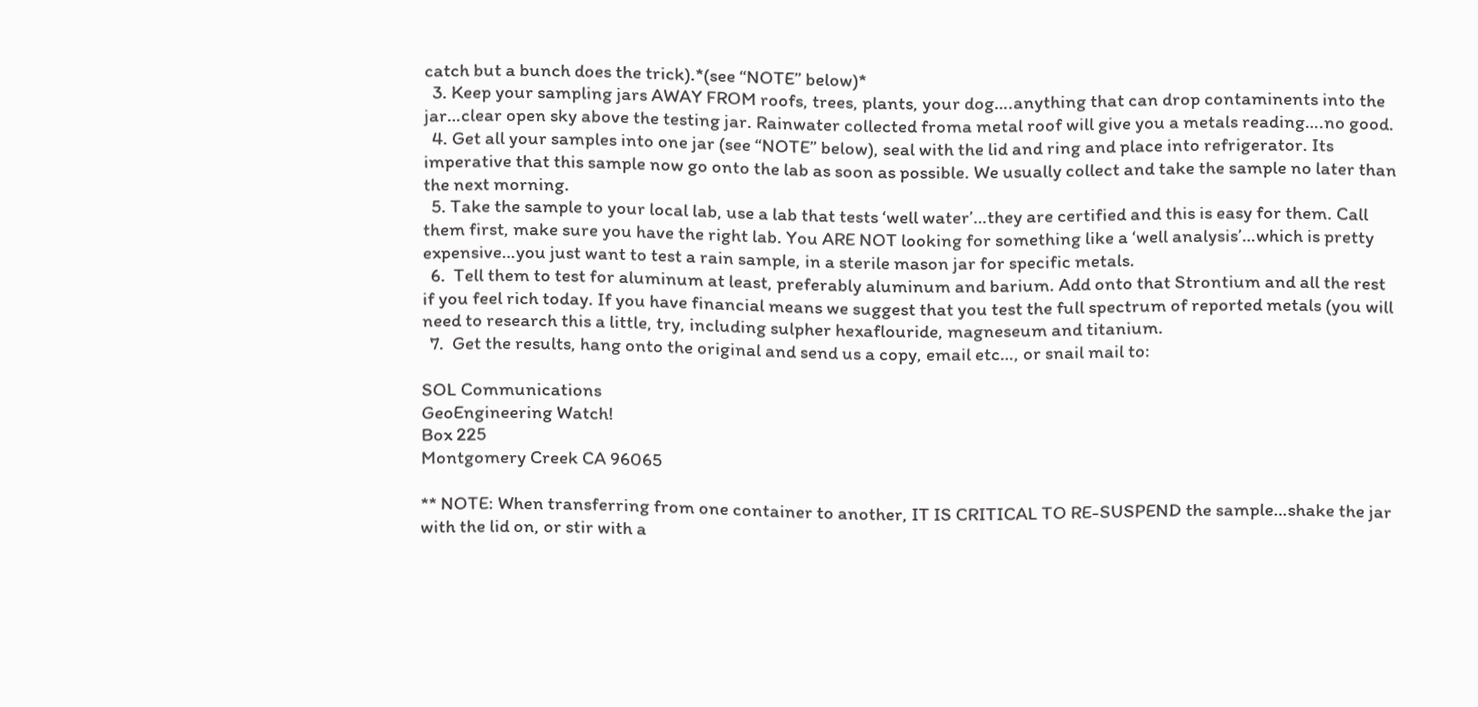catch but a bunch does the trick).*(see “NOTE” below)*
  3. Keep your sampling jars AWAY FROM roofs, trees, plants, your dog….anything that can drop contaminents into the jar…clear open sky above the testing jar. Rainwater collected froma metal roof will give you a metals reading….no good.
  4. Get all your samples into one jar (see “NOTE” below), seal with the lid and ring and place into refrigerator. Its imperative that this sample now go onto the lab as soon as possible. We usually collect and take the sample no later than the next morning.
  5. Take the sample to your local lab, use a lab that tests ‘well water’…they are certified and this is easy for them. Call them first, make sure you have the right lab. You ARE NOT looking for something like a ‘well analysis’…which is pretty expensive…you just want to test a rain sample, in a sterile mason jar for specific metals.
  6.  Tell them to test for aluminum at least, preferably aluminum and barium. Add onto that Strontium and all the rest if you feel rich today. If you have financial means we suggest that you test the full spectrum of reported metals (you will need to research this a little, try, including sulpher hexaflouride, magneseum and titanium.
  7.  Get the results, hang onto the original and send us a copy, email etc…, or snail mail to:

SOL Communications
GeoEngineering Watch!
Box 225
Montgomery Creek CA 96065

** NOTE: When transferring from one container to another, IT IS CRITICAL TO RE-SUSPEND the sample…shake the jar with the lid on, or stir with a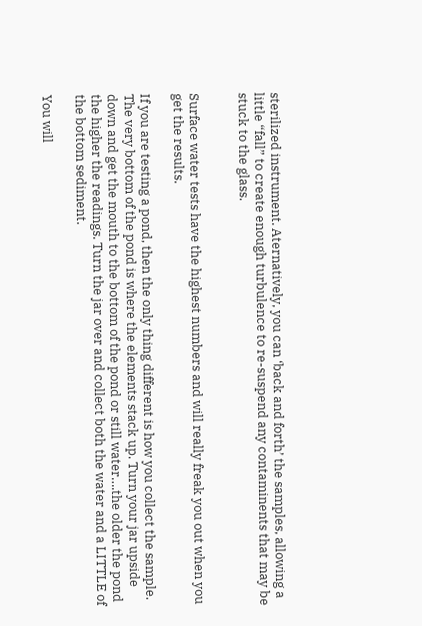sterilized instrument. Aternatively, you can ‘back and forth’ the samples, allowing a little “fall” to create enough turbulence to re-suspend any contaminents that may be stuck to the glass.


Surface water tests have the highest numbers and will really freak you out when you get the results.

If you are testing a pond, then the only thing different is how you collect the sample. The very bottom of the pond is where the elements stack up. Turn your jar upside down and get the mouth to the bottom of the pond or still water….the older the pond the higher the readings. Turn the jar over and collect both the water and a LITTLE of the bottom sediment.

You will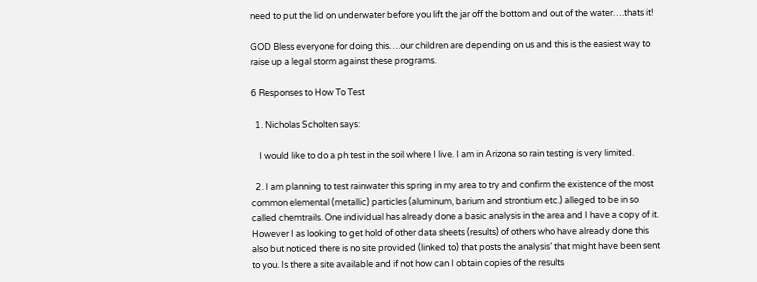need to put the lid on underwater before you lift the jar off the bottom and out of the water….thats it!

GOD Bless everyone for doing this….our children are depending on us and this is the easiest way to raise up a legal storm against these programs.

6 Responses to How To Test

  1. Nicholas Scholten says:

    I would like to do a ph test in the soil where I live. I am in Arizona so rain testing is very limited.

  2. I am planning to test rainwater this spring in my area to try and confirm the existence of the most common elemental (metallic) particles (aluminum, barium and strontium etc.) alleged to be in so called chemtrails. One individual has already done a basic analysis in the area and I have a copy of it. However I as looking to get hold of other data sheets (results) of others who have already done this also but noticed there is no site provided (linked to) that posts the analysis’ that might have been sent to you. Is there a site available and if not how can I obtain copies of the results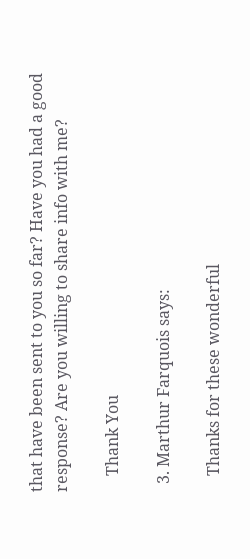that have been sent to you so far? Have you had a good response? Are you willing to share info with me?

    Thank You

  3. Marthur Farquois says:

    Thanks for these wonderful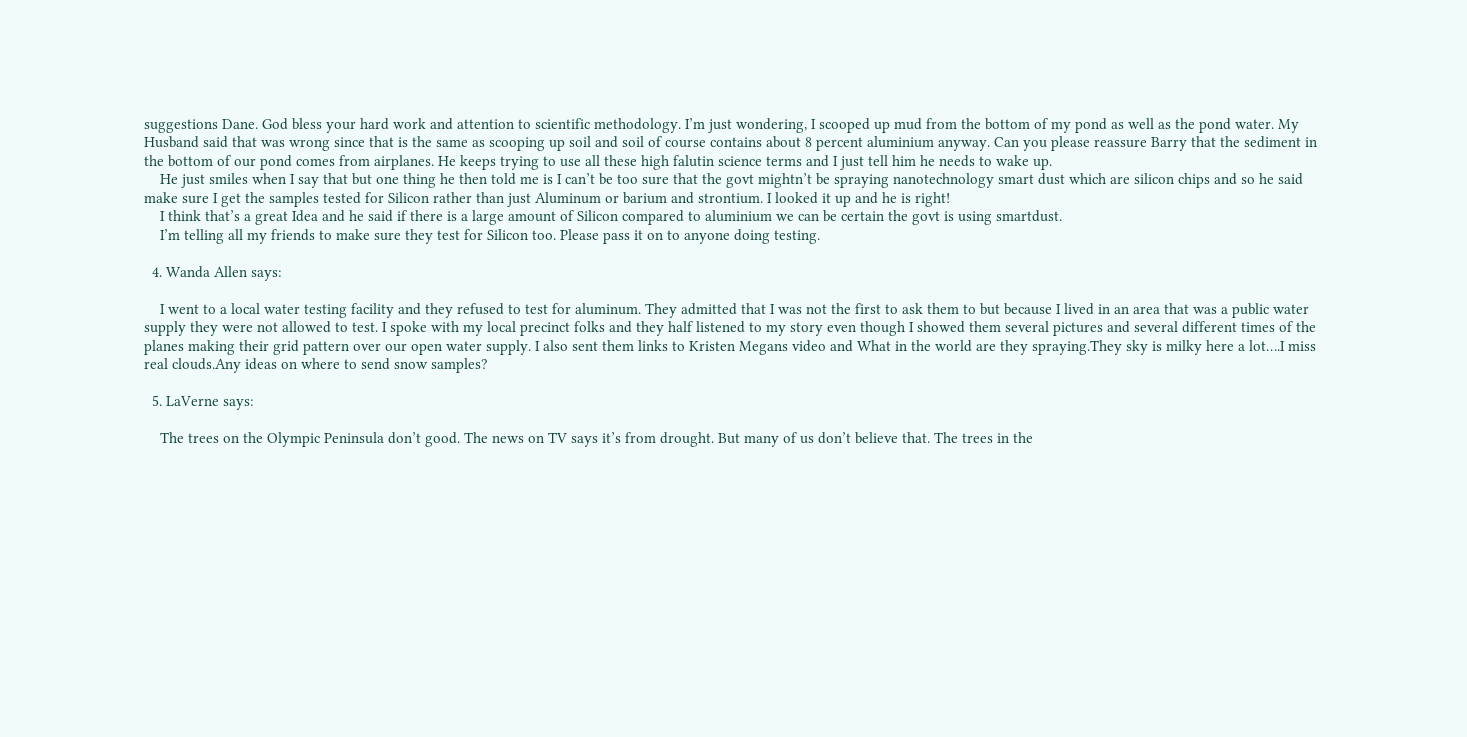suggestions Dane. God bless your hard work and attention to scientific methodology. I’m just wondering, I scooped up mud from the bottom of my pond as well as the pond water. My Husband said that was wrong since that is the same as scooping up soil and soil of course contains about 8 percent aluminium anyway. Can you please reassure Barry that the sediment in the bottom of our pond comes from airplanes. He keeps trying to use all these high falutin science terms and I just tell him he needs to wake up.
    He just smiles when I say that but one thing he then told me is I can’t be too sure that the govt mightn’t be spraying nanotechnology smart dust which are silicon chips and so he said make sure I get the samples tested for Silicon rather than just Aluminum or barium and strontium. I looked it up and he is right!
    I think that’s a great Idea and he said if there is a large amount of Silicon compared to aluminium we can be certain the govt is using smartdust.
    I’m telling all my friends to make sure they test for Silicon too. Please pass it on to anyone doing testing.

  4. Wanda Allen says:

    I went to a local water testing facility and they refused to test for aluminum. They admitted that I was not the first to ask them to but because I lived in an area that was a public water supply they were not allowed to test. I spoke with my local precinct folks and they half listened to my story even though I showed them several pictures and several different times of the planes making their grid pattern over our open water supply. I also sent them links to Kristen Megans video and What in the world are they spraying.They sky is milky here a lot….I miss real clouds.Any ideas on where to send snow samples?

  5. LaVerne says:

    The trees on the Olympic Peninsula don’t good. The news on TV says it’s from drought. But many of us don’t believe that. The trees in the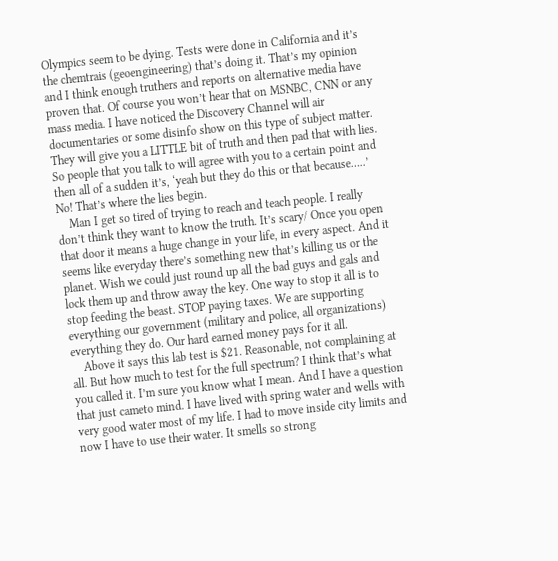Olympics seem to be dying. Tests were done in California and it’s the chemtrais (geoengineering) that’s doing it. That’s my opinion and I think enough truthers and reports on alternative media have proven that. Of course you won’t hear that on MSNBC, CNN or any mass media. I have noticed the Discovery Channel will air documentaries or some disinfo show on this type of subject matter. They will give you a LITTLE bit of truth and then pad that with lies. So people that you talk to will agree with you to a certain point and then all of a sudden it’s, ‘yeah but they do this or that because…..’ No! That’s where the lies begin.
    Man I get so tired of trying to reach and teach people. I really don’t think they want to know the truth. It’s scary/ Once you open that door it means a huge change in your life, in every aspect. And it seems like everyday there’s something new that’s killing us or the planet. Wish we could just round up all the bad guys and gals and lock them up and throw away the key. One way to stop it all is to stop feeding the beast. STOP paying taxes. We are supporting everything our government (military and police, all organizations) everything they do. Our hard earned money pays for it all.
    Above it says this lab test is $21. Reasonable, not complaining at all. But how much to test for the full spectrum? I think that’s what you called it. I’m sure you know what I mean. And I have a question that just cameto mind. I have lived with spring water and wells with very good water most of my life. I had to move inside city limits and now I have to use their water. It smells so strong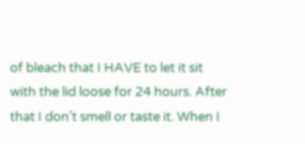of bleach that I HAVE to let it sit with the lid loose for 24 hours. After that I don’t smell or taste it. When I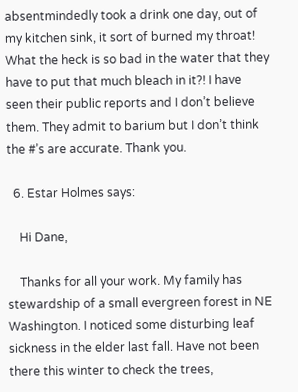absentmindedly took a drink one day, out of my kitchen sink, it sort of burned my throat! What the heck is so bad in the water that they have to put that much bleach in it?! I have seen their public reports and I don’t believe them. They admit to barium but I don’t think the #’s are accurate. Thank you.

  6. Estar Holmes says:

    Hi Dane,

    Thanks for all your work. My family has stewardship of a small evergreen forest in NE Washington. I noticed some disturbing leaf sickness in the elder last fall. Have not been there this winter to check the trees,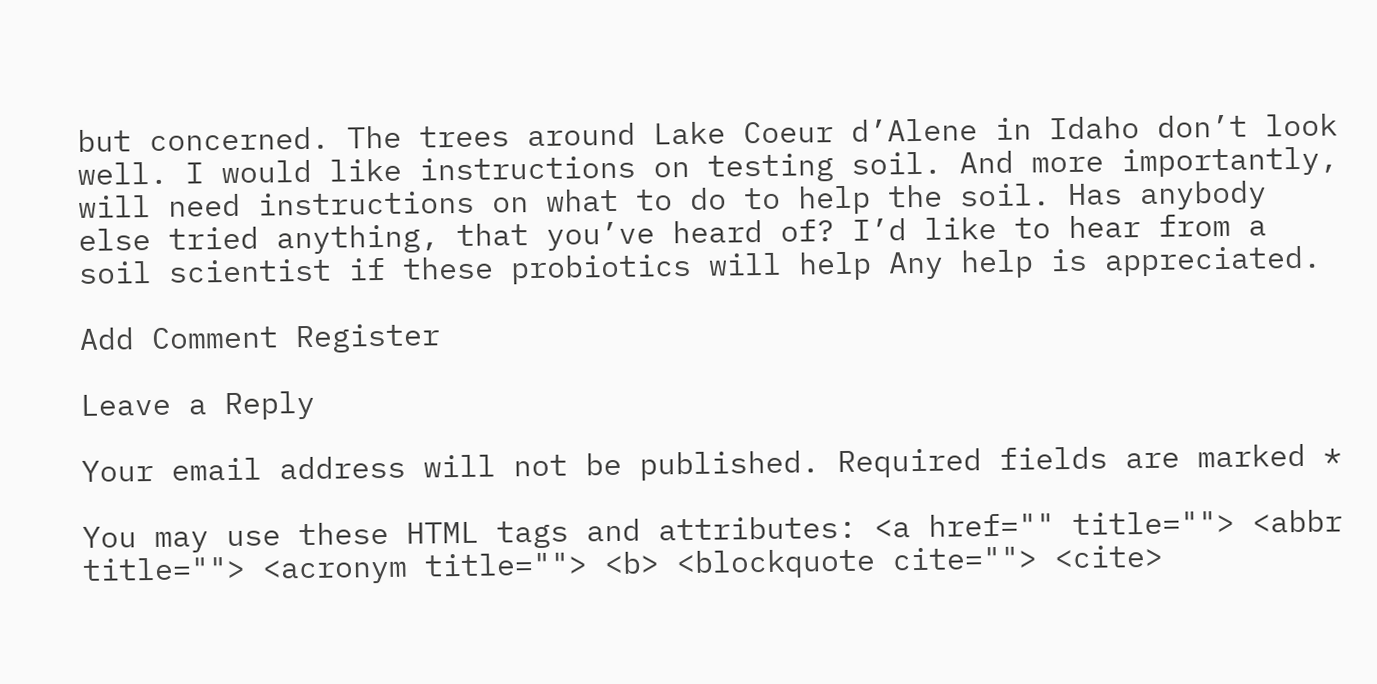but concerned. The trees around Lake Coeur d’Alene in Idaho don’t look well. I would like instructions on testing soil. And more importantly, will need instructions on what to do to help the soil. Has anybody else tried anything, that you’ve heard of? I’d like to hear from a soil scientist if these probiotics will help Any help is appreciated.

Add Comment Register

Leave a Reply

Your email address will not be published. Required fields are marked *

You may use these HTML tags and attributes: <a href="" title=""> <abbr title=""> <acronym title=""> <b> <blockquote cite=""> <cite>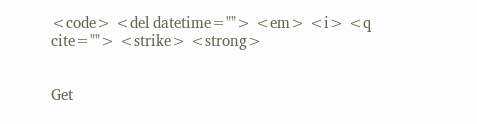<code> <del datetime=""> <em> <i> <q cite=""> <strike> <strong>


Get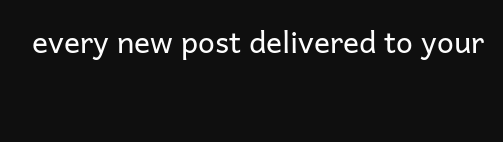every new post delivered to your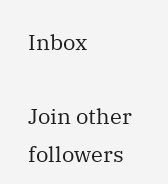Inbox

Join other followers